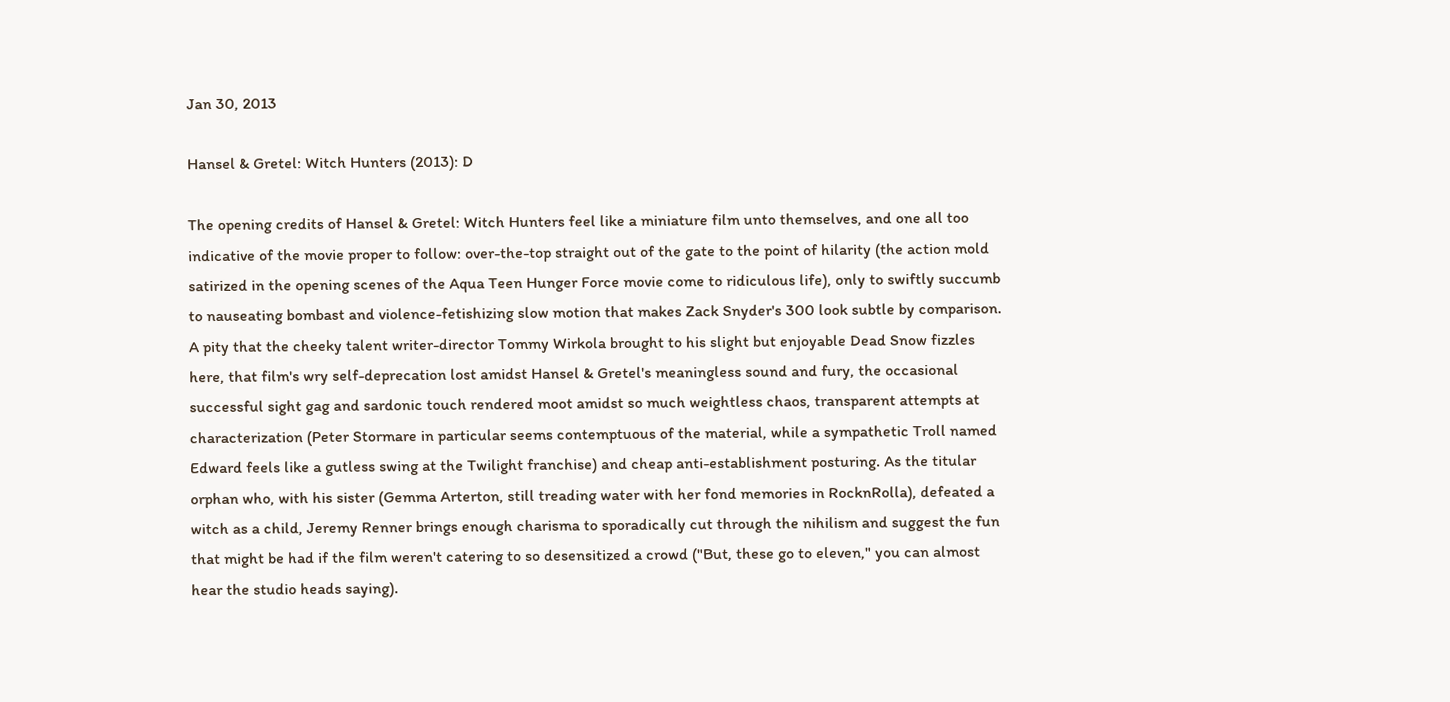Jan 30, 2013

Hansel & Gretel: Witch Hunters (2013): D

The opening credits of Hansel & Gretel: Witch Hunters feel like a miniature film unto themselves, and one all too indicative of the movie proper to follow: over-the-top straight out of the gate to the point of hilarity (the action mold satirized in the opening scenes of the Aqua Teen Hunger Force movie come to ridiculous life), only to swiftly succumb to nauseating bombast and violence-fetishizing slow motion that makes Zack Snyder's 300 look subtle by comparison. A pity that the cheeky talent writer-director Tommy Wirkola brought to his slight but enjoyable Dead Snow fizzles here, that film's wry self-deprecation lost amidst Hansel & Gretel's meaningless sound and fury, the occasional successful sight gag and sardonic touch rendered moot amidst so much weightless chaos, transparent attempts at characterization (Peter Stormare in particular seems contemptuous of the material, while a sympathetic Troll named Edward feels like a gutless swing at the Twilight franchise) and cheap anti-establishment posturing. As the titular orphan who, with his sister (Gemma Arterton, still treading water with her fond memories in RocknRolla), defeated a witch as a child, Jeremy Renner brings enough charisma to sporadically cut through the nihilism and suggest the fun that might be had if the film weren't catering to so desensitized a crowd ("But, these go to eleven," you can almost hear the studio heads saying).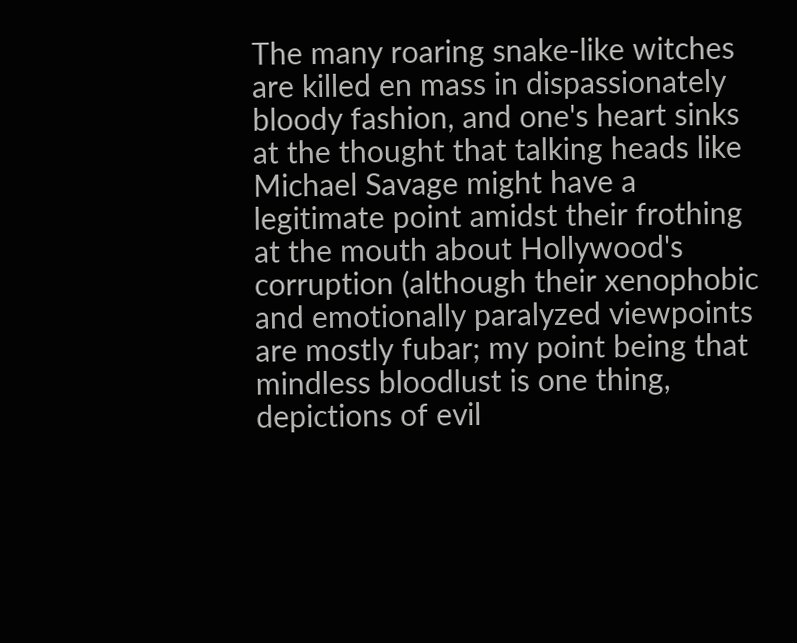The many roaring snake-like witches are killed en mass in dispassionately bloody fashion, and one's heart sinks at the thought that talking heads like Michael Savage might have a legitimate point amidst their frothing at the mouth about Hollywood's corruption (although their xenophobic and emotionally paralyzed viewpoints are mostly fubar; my point being that mindless bloodlust is one thing, depictions of evil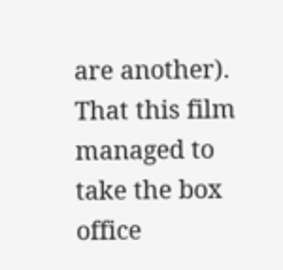are another). That this film managed to take the box office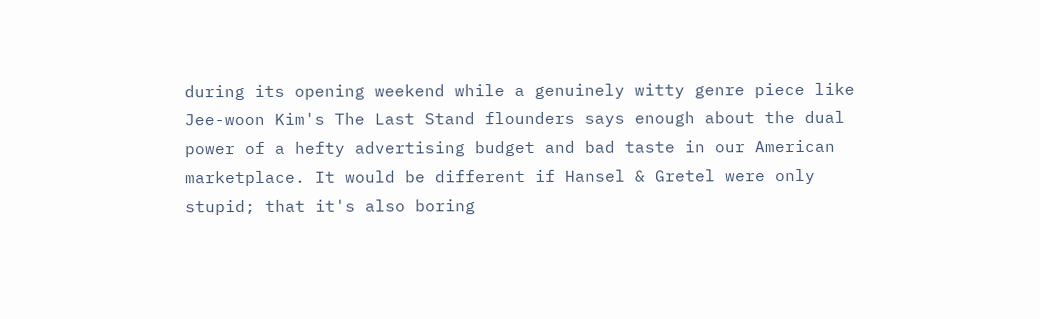during its opening weekend while a genuinely witty genre piece like Jee-woon Kim's The Last Stand flounders says enough about the dual power of a hefty advertising budget and bad taste in our American marketplace. It would be different if Hansel & Gretel were only stupid; that it's also boring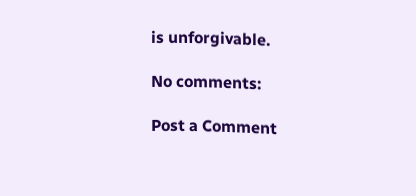is unforgivable.

No comments:

Post a Comment